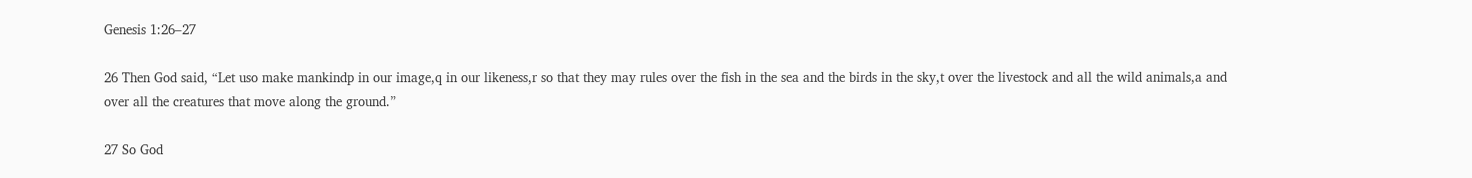Genesis 1:26–27

26 Then God said, “Let uso make mankindp in our image,q in our likeness,r so that they may rules over the fish in the sea and the birds in the sky,t over the livestock and all the wild animals,a and over all the creatures that move along the ground.”

27 So God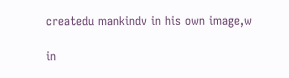createdu mankindv in his own image,w

in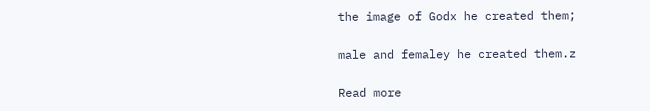the image of Godx he created them;

male and femaley he created them.z

Read more